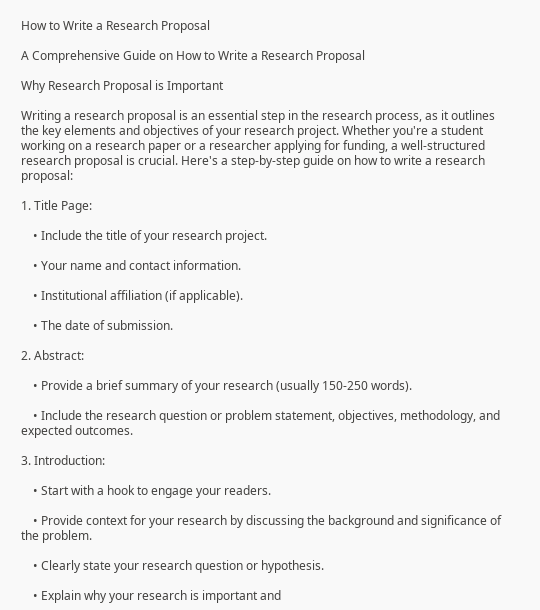How to Write a Research Proposal

A Comprehensive Guide on How to Write a Research Proposal

Why Research Proposal is Important

Writing a research proposal is an essential step in the research process, as it outlines the key elements and objectives of your research project. Whether you're a student working on a research paper or a researcher applying for funding, a well-structured research proposal is crucial. Here's a step-by-step guide on how to write a research proposal:

1. Title Page:

    • Include the title of your research project.

    • Your name and contact information.

    • Institutional affiliation (if applicable).

    • The date of submission.

2. Abstract:

    • Provide a brief summary of your research (usually 150-250 words).

    • Include the research question or problem statement, objectives, methodology, and expected outcomes.

3. Introduction:

    • Start with a hook to engage your readers.

    • Provide context for your research by discussing the background and significance of the problem.

    • Clearly state your research question or hypothesis.

    • Explain why your research is important and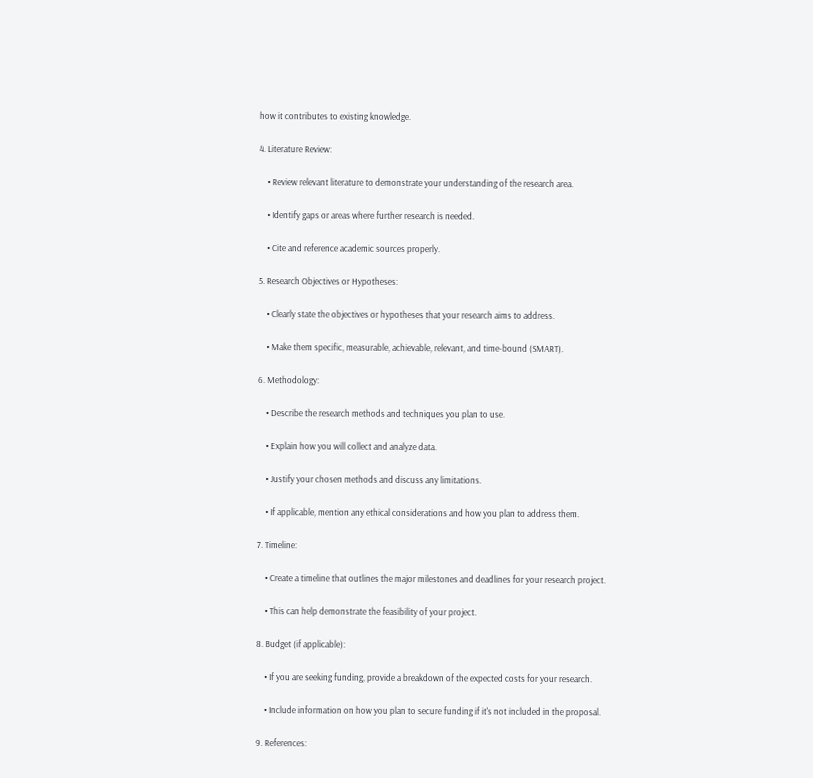how it contributes to existing knowledge.

4. Literature Review:

    • Review relevant literature to demonstrate your understanding of the research area.

    • Identify gaps or areas where further research is needed.

    • Cite and reference academic sources properly.

5. Research Objectives or Hypotheses:

    • Clearly state the objectives or hypotheses that your research aims to address.

    • Make them specific, measurable, achievable, relevant, and time-bound (SMART).

6. Methodology:

    • Describe the research methods and techniques you plan to use.

    • Explain how you will collect and analyze data.

    • Justify your chosen methods and discuss any limitations.

    • If applicable, mention any ethical considerations and how you plan to address them.

7. Timeline:

    • Create a timeline that outlines the major milestones and deadlines for your research project.

    • This can help demonstrate the feasibility of your project.

8. Budget (if applicable):

    • If you are seeking funding, provide a breakdown of the expected costs for your research.

    • Include information on how you plan to secure funding if it's not included in the proposal.

9. References: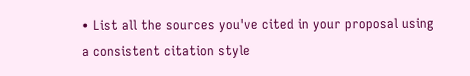• List all the sources you've cited in your proposal using a consistent citation style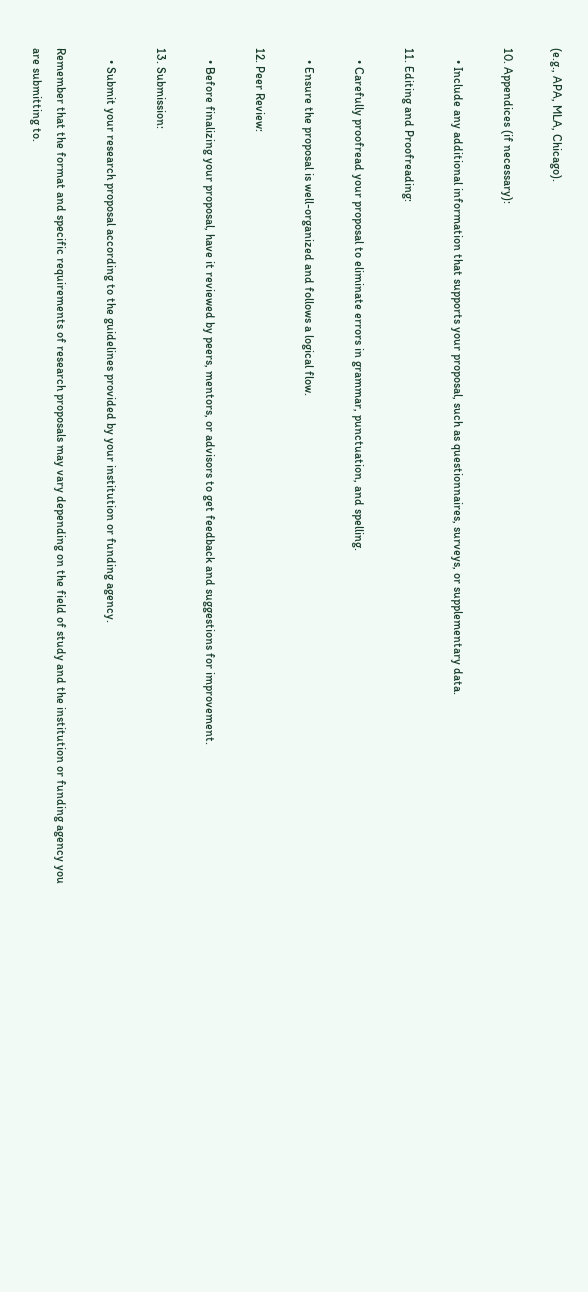(e.g., APA, MLA, Chicago).

10. Appendices (if necessary):

    • Include any additional information that supports your proposal, such as questionnaires, surveys, or supplementary data.

11. Editing and Proofreading:

    • Carefully proofread your proposal to eliminate errors in grammar, punctuation, and spelling.

    • Ensure the proposal is well-organized and follows a logical flow.

12. Peer Review:

    • Before finalizing your proposal, have it reviewed by peers, mentors, or advisors to get feedback and suggestions for improvement.

13. Submission:

    • Submit your research proposal according to the guidelines provided by your institution or funding agency.

Remember that the format and specific requirements of research proposals may vary depending on the field of study and the institution or funding agency you are submitting to.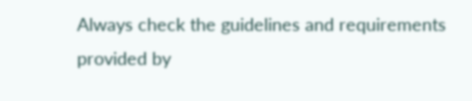Always check the guidelines and requirements provided by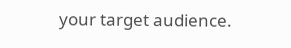your target audience.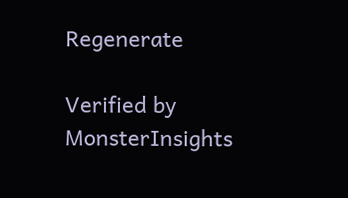Regenerate

Verified by MonsterInsights